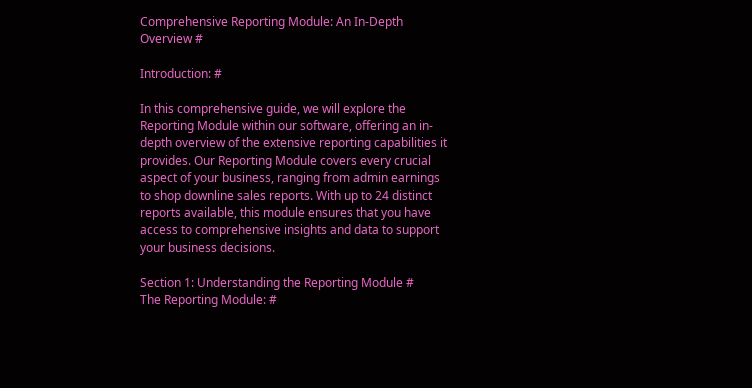Comprehensive Reporting Module: An In-Depth Overview #

Introduction: #

In this comprehensive guide, we will explore the Reporting Module within our software, offering an in-depth overview of the extensive reporting capabilities it provides. Our Reporting Module covers every crucial aspect of your business, ranging from admin earnings to shop downline sales reports. With up to 24 distinct reports available, this module ensures that you have access to comprehensive insights and data to support your business decisions.

Section 1: Understanding the Reporting Module #
The Reporting Module: #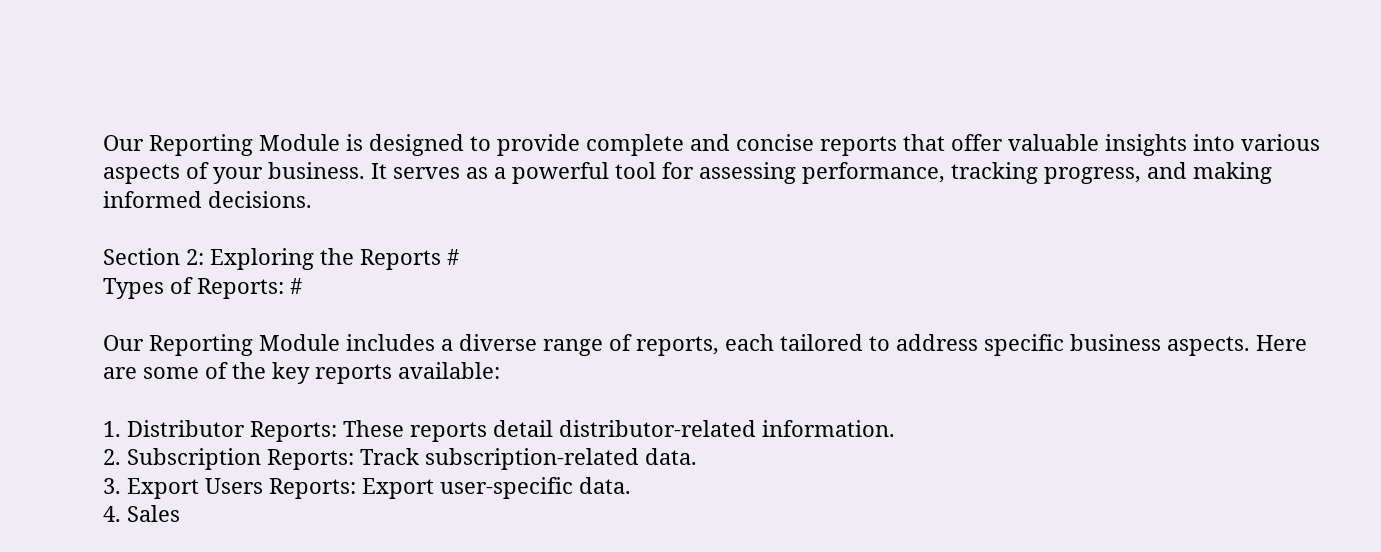Our Reporting Module is designed to provide complete and concise reports that offer valuable insights into various aspects of your business. It serves as a powerful tool for assessing performance, tracking progress, and making informed decisions.

Section 2: Exploring the Reports #
Types of Reports: #

Our Reporting Module includes a diverse range of reports, each tailored to address specific business aspects. Here are some of the key reports available:

1. Distributor Reports: These reports detail distributor-related information.
2. Subscription Reports: Track subscription-related data.
3. Export Users Reports: Export user-specific data.
4. Sales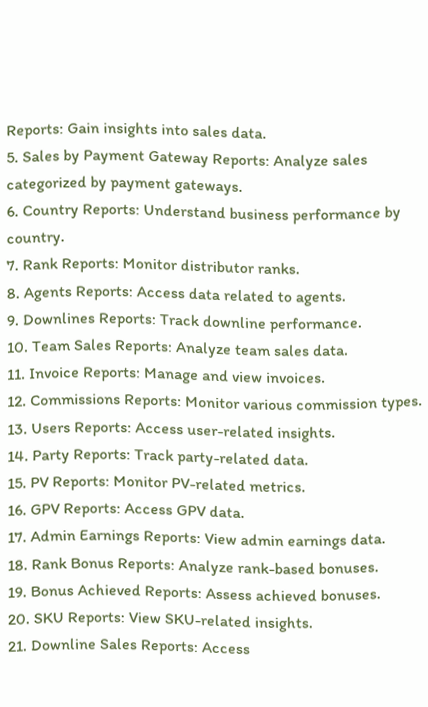Reports: Gain insights into sales data.
5. Sales by Payment Gateway Reports: Analyze sales categorized by payment gateways.
6. Country Reports: Understand business performance by country.
7. Rank Reports: Monitor distributor ranks.
8. Agents Reports: Access data related to agents.
9. Downlines Reports: Track downline performance.
10. Team Sales Reports: Analyze team sales data.
11. Invoice Reports: Manage and view invoices.
12. Commissions Reports: Monitor various commission types.
13. Users Reports: Access user-related insights.
14. Party Reports: Track party-related data.
15. PV Reports: Monitor PV-related metrics.
16. GPV Reports: Access GPV data.
17. Admin Earnings Reports: View admin earnings data.
18. Rank Bonus Reports: Analyze rank-based bonuses.
19. Bonus Achieved Reports: Assess achieved bonuses.
20. SKU Reports: View SKU-related insights.
21. Downline Sales Reports: Access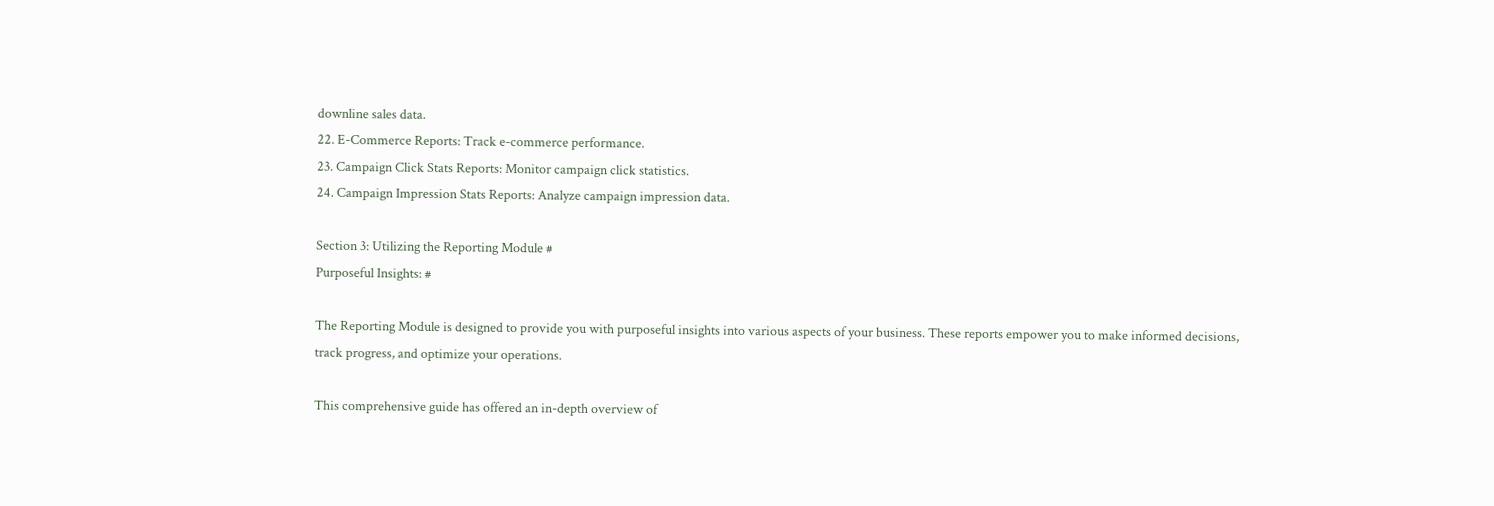downline sales data.
22. E-Commerce Reports: Track e-commerce performance.
23. Campaign Click Stats Reports: Monitor campaign click statistics.
24. Campaign Impression Stats Reports: Analyze campaign impression data.

Section 3: Utilizing the Reporting Module #
Purposeful Insights: #

The Reporting Module is designed to provide you with purposeful insights into various aspects of your business. These reports empower you to make informed decisions, track progress, and optimize your operations.

This comprehensive guide has offered an in-depth overview of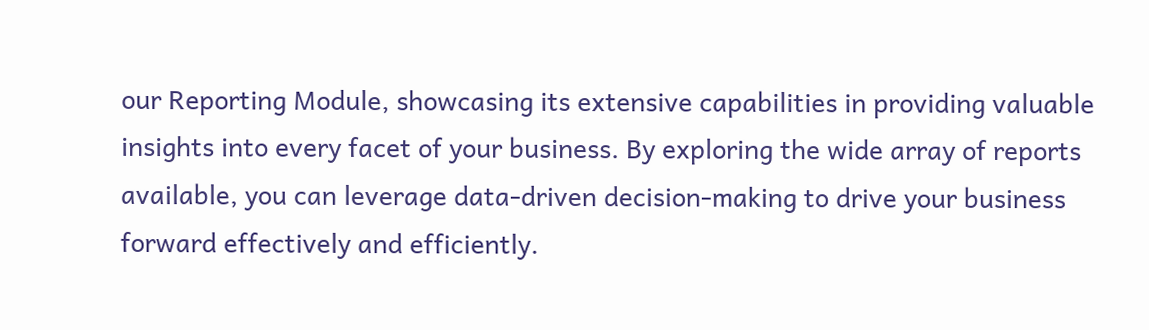our Reporting Module, showcasing its extensive capabilities in providing valuable insights into every facet of your business. By exploring the wide array of reports available, you can leverage data-driven decision-making to drive your business forward effectively and efficiently.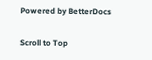Powered by BetterDocs

Scroll to Top